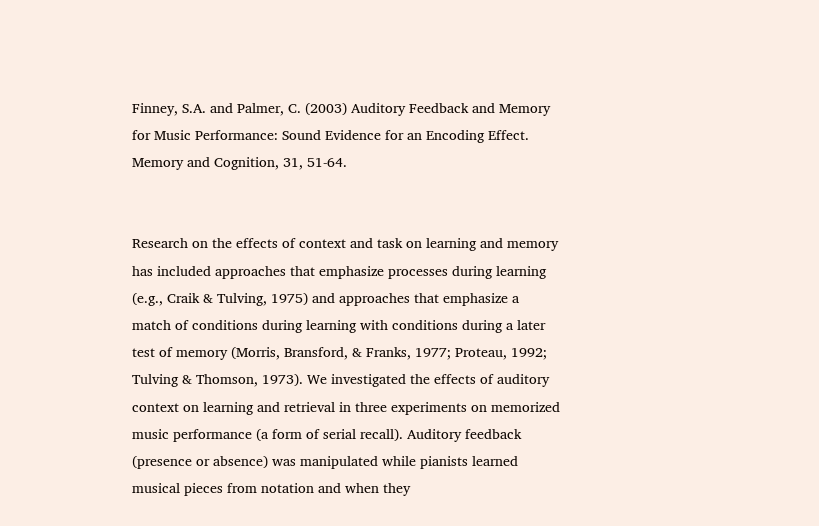Finney, S.A. and Palmer, C. (2003) Auditory Feedback and Memory for Music Performance: Sound Evidence for an Encoding Effect.
Memory and Cognition, 31, 51-64.


Research on the effects of context and task on learning and memory has included approaches that emphasize processes during learning (e.g., Craik & Tulving, 1975) and approaches that emphasize a match of conditions during learning with conditions during a later test of memory (Morris, Bransford, & Franks, 1977; Proteau, 1992; Tulving & Thomson, 1973). We investigated the effects of auditory context on learning and retrieval in three experiments on memorized music performance (a form of serial recall). Auditory feedback (presence or absence) was manipulated while pianists learned musical pieces from notation and when they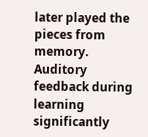later played the pieces from memory. Auditory feedback during learning significantly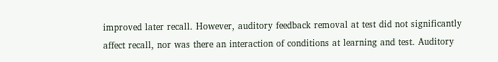improved later recall. However, auditory feedback removal at test did not significantly affect recall, nor was there an interaction of conditions at learning and test. Auditory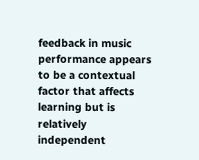feedback in music performance appears to be a contextual factor that affects learning but is relatively independent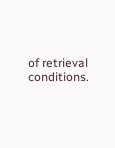of retrieval conditions.